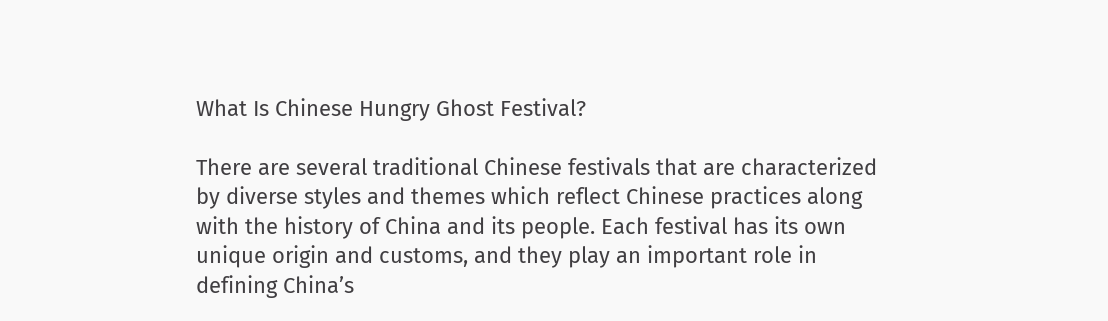What Is Chinese Hungry Ghost Festival?

There are several traditional Chinese festivals that are characterized by diverse styles and themes which reflect Chinese practices along with the history of China and its people. Each festival has its own unique origin and customs, and they play an important role in defining China’s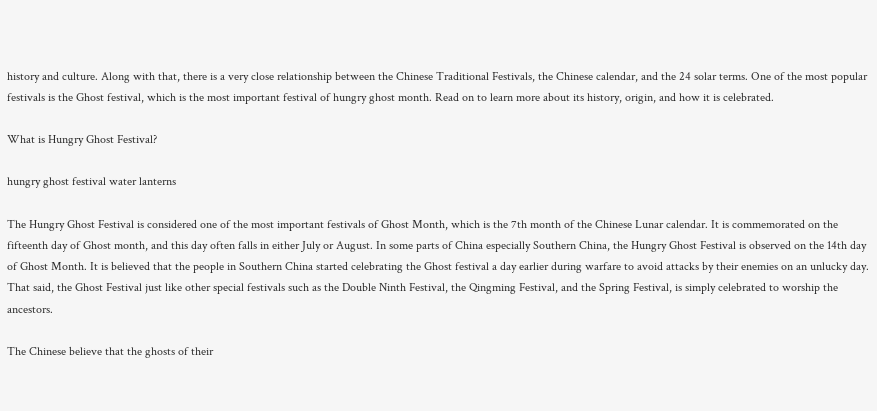history and culture. Along with that, there is a very close relationship between the Chinese Traditional Festivals, the Chinese calendar, and the 24 solar terms. One of the most popular festivals is the Ghost festival, which is the most important festival of hungry ghost month. Read on to learn more about its history, origin, and how it is celebrated.

What is Hungry Ghost Festival?

hungry ghost festival water lanterns

The Hungry Ghost Festival is considered one of the most important festivals of Ghost Month, which is the 7th month of the Chinese Lunar calendar. It is commemorated on the fifteenth day of Ghost month, and this day often falls in either July or August. In some parts of China especially Southern China, the Hungry Ghost Festival is observed on the 14th day of Ghost Month. It is believed that the people in Southern China started celebrating the Ghost festival a day earlier during warfare to avoid attacks by their enemies on an unlucky day. That said, the Ghost Festival just like other special festivals such as the Double Ninth Festival, the Qingming Festival, and the Spring Festival, is simply celebrated to worship the ancestors.

The Chinese believe that the ghosts of their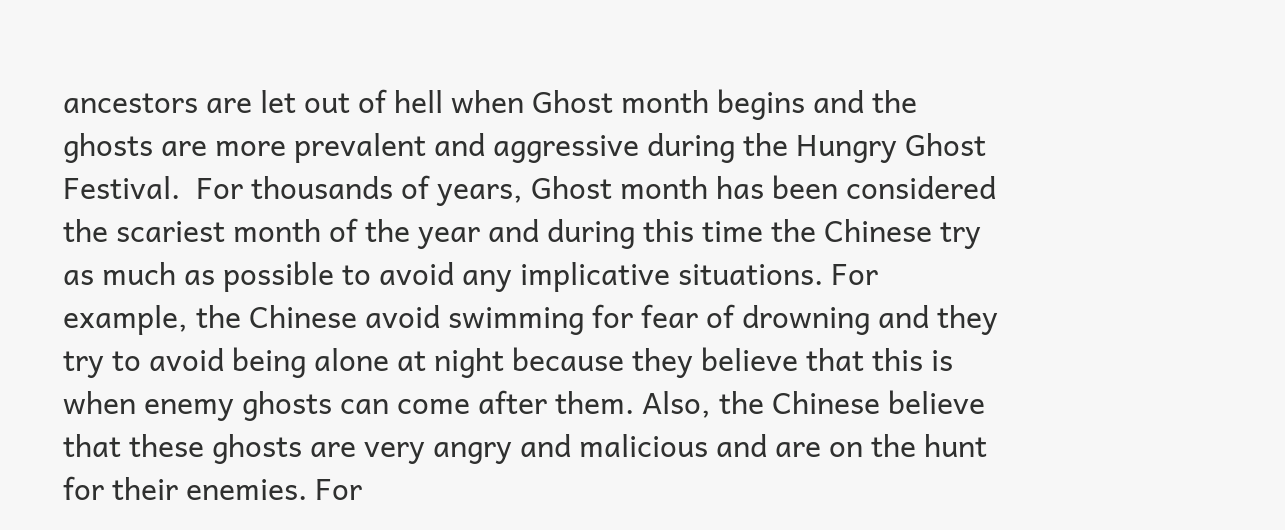ancestors are let out of hell when Ghost month begins and the ghosts are more prevalent and aggressive during the Hungry Ghost Festival.  For thousands of years, Ghost month has been considered the scariest month of the year and during this time the Chinese try as much as possible to avoid any implicative situations. For example, the Chinese avoid swimming for fear of drowning and they try to avoid being alone at night because they believe that this is when enemy ghosts can come after them. Also, the Chinese believe that these ghosts are very angry and malicious and are on the hunt for their enemies. For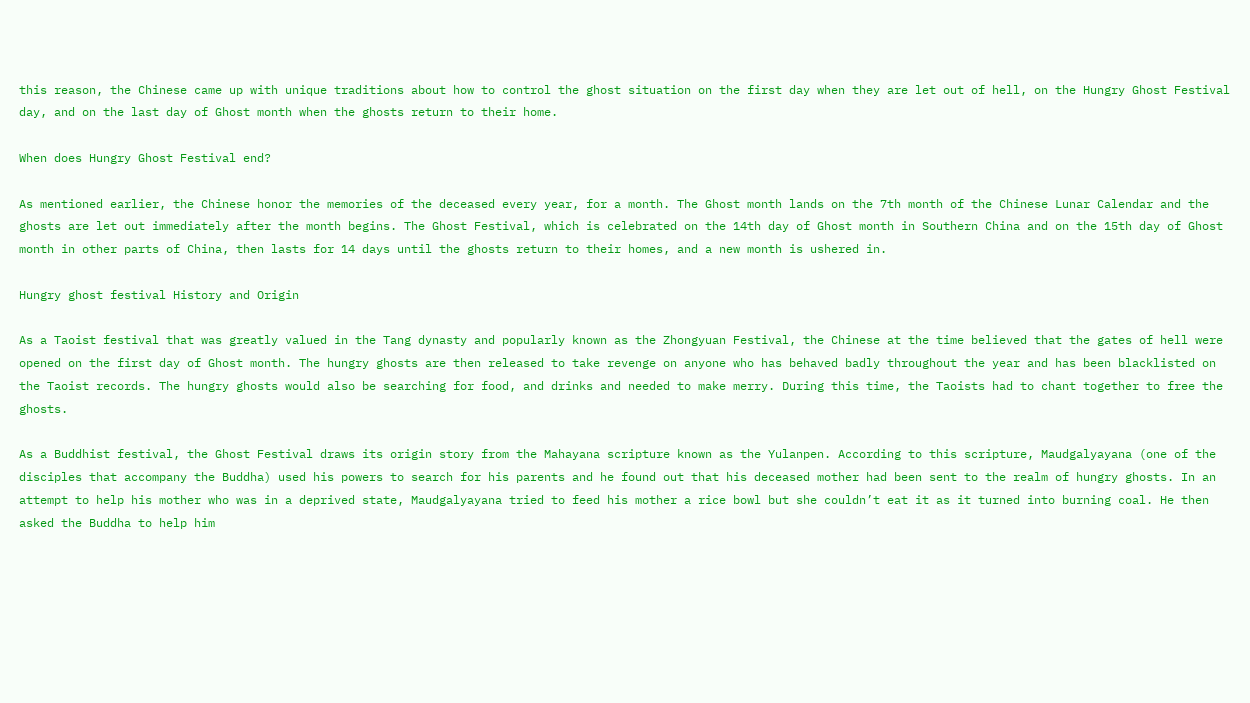this reason, the Chinese came up with unique traditions about how to control the ghost situation on the first day when they are let out of hell, on the Hungry Ghost Festival day, and on the last day of Ghost month when the ghosts return to their home.

When does Hungry Ghost Festival end?

As mentioned earlier, the Chinese honor the memories of the deceased every year, for a month. The Ghost month lands on the 7th month of the Chinese Lunar Calendar and the ghosts are let out immediately after the month begins. The Ghost Festival, which is celebrated on the 14th day of Ghost month in Southern China and on the 15th day of Ghost month in other parts of China, then lasts for 14 days until the ghosts return to their homes, and a new month is ushered in.

Hungry ghost festival History and Origin

As a Taoist festival that was greatly valued in the Tang dynasty and popularly known as the Zhongyuan Festival, the Chinese at the time believed that the gates of hell were opened on the first day of Ghost month. The hungry ghosts are then released to take revenge on anyone who has behaved badly throughout the year and has been blacklisted on the Taoist records. The hungry ghosts would also be searching for food, and drinks and needed to make merry. During this time, the Taoists had to chant together to free the ghosts.

As a Buddhist festival, the Ghost Festival draws its origin story from the Mahayana scripture known as the Yulanpen. According to this scripture, Maudgalyayana (one of the disciples that accompany the Buddha) used his powers to search for his parents and he found out that his deceased mother had been sent to the realm of hungry ghosts. In an attempt to help his mother who was in a deprived state, Maudgalyayana tried to feed his mother a rice bowl but she couldn’t eat it as it turned into burning coal. He then asked the Buddha to help him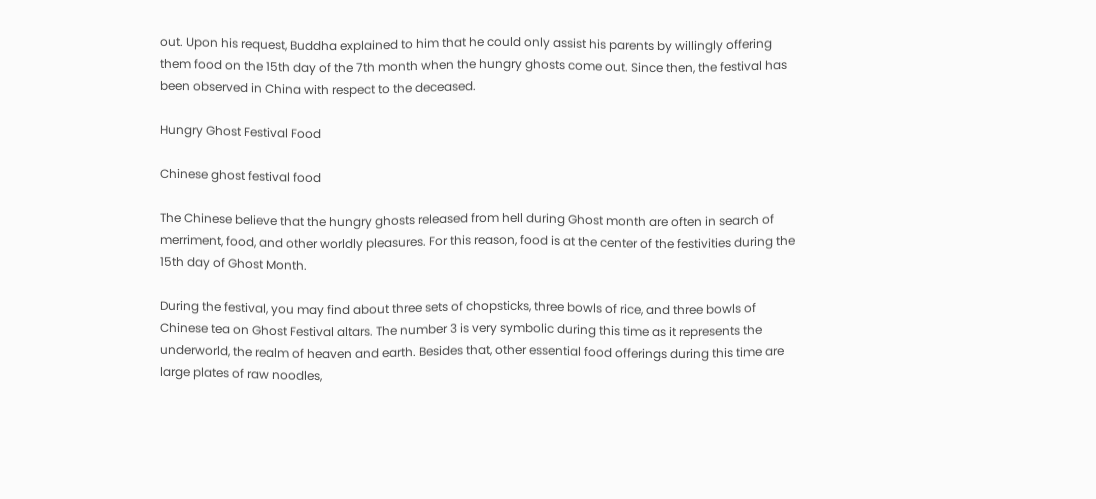out. Upon his request, Buddha explained to him that he could only assist his parents by willingly offering them food on the 15th day of the 7th month when the hungry ghosts come out. Since then, the festival has been observed in China with respect to the deceased.

Hungry Ghost Festival Food

Chinese ghost festival food

The Chinese believe that the hungry ghosts released from hell during Ghost month are often in search of merriment, food, and other worldly pleasures. For this reason, food is at the center of the festivities during the 15th day of Ghost Month.

During the festival, you may find about three sets of chopsticks, three bowls of rice, and three bowls of Chinese tea on Ghost Festival altars. The number 3 is very symbolic during this time as it represents the underworld, the realm of heaven and earth. Besides that, other essential food offerings during this time are large plates of raw noodles,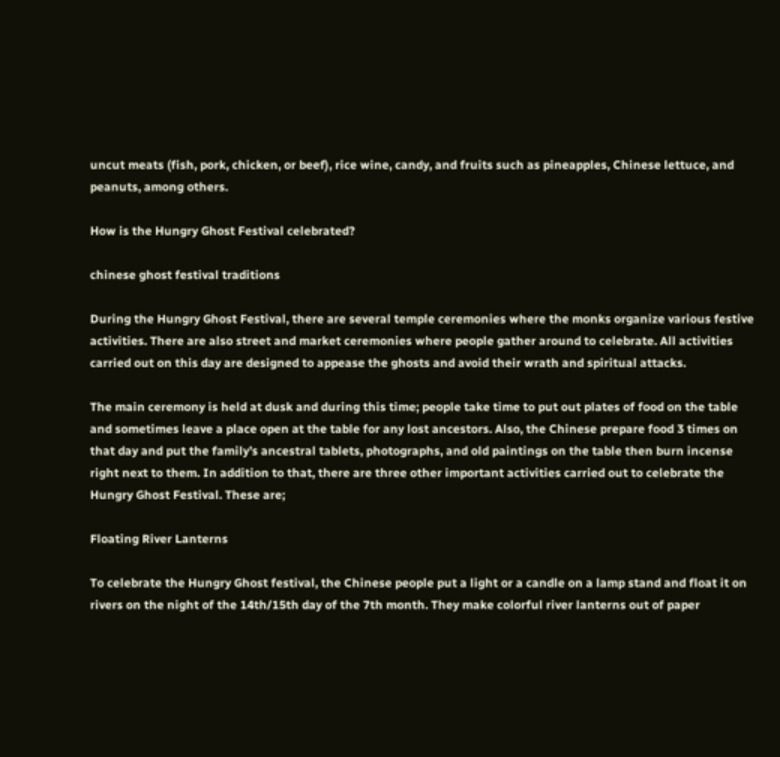uncut meats (fish, pork, chicken, or beef), rice wine, candy, and fruits such as pineapples, Chinese lettuce, and peanuts, among others.

How is the Hungry Ghost Festival celebrated?

chinese ghost festival traditions

During the Hungry Ghost Festival, there are several temple ceremonies where the monks organize various festive activities. There are also street and market ceremonies where people gather around to celebrate. All activities carried out on this day are designed to appease the ghosts and avoid their wrath and spiritual attacks.

The main ceremony is held at dusk and during this time; people take time to put out plates of food on the table and sometimes leave a place open at the table for any lost ancestors. Also, the Chinese prepare food 3 times on that day and put the family’s ancestral tablets, photographs, and old paintings on the table then burn incense right next to them. In addition to that, there are three other important activities carried out to celebrate the Hungry Ghost Festival. These are;

Floating River Lanterns

To celebrate the Hungry Ghost festival, the Chinese people put a light or a candle on a lamp stand and float it on rivers on the night of the 14th/15th day of the 7th month. They make colorful river lanterns out of paper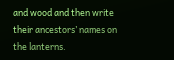and wood and then write their ancestors’ names on the lanterns.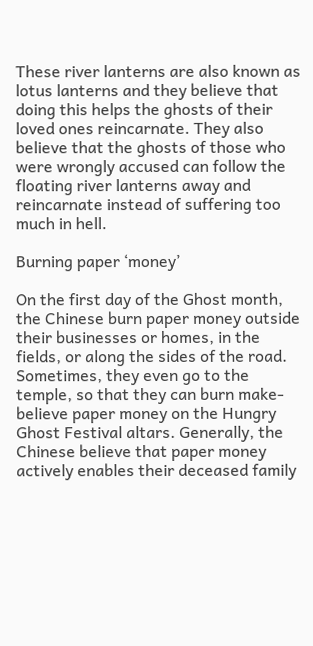These river lanterns are also known as lotus lanterns and they believe that doing this helps the ghosts of their loved ones reincarnate. They also believe that the ghosts of those who were wrongly accused can follow the floating river lanterns away and reincarnate instead of suffering too much in hell.

Burning paper ‘money’

On the first day of the Ghost month, the Chinese burn paper money outside their businesses or homes, in the fields, or along the sides of the road. Sometimes, they even go to the temple, so that they can burn make-believe paper money on the Hungry Ghost Festival altars. Generally, the Chinese believe that paper money actively enables their deceased family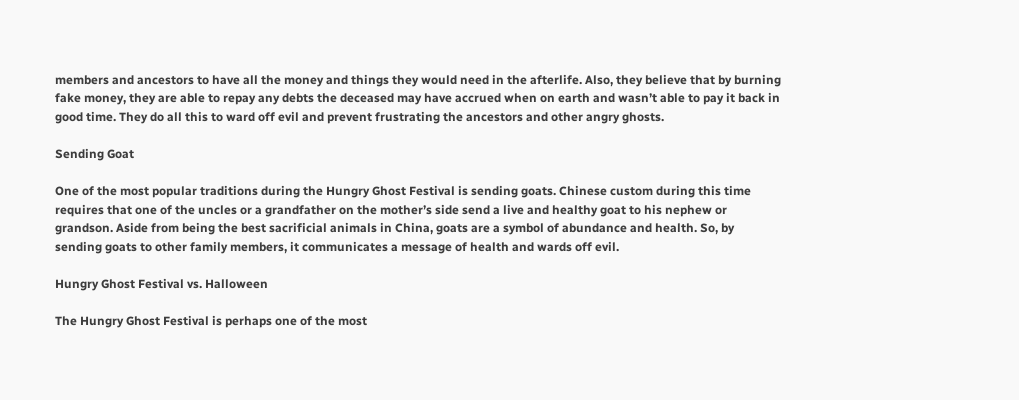members and ancestors to have all the money and things they would need in the afterlife. Also, they believe that by burning fake money, they are able to repay any debts the deceased may have accrued when on earth and wasn’t able to pay it back in good time. They do all this to ward off evil and prevent frustrating the ancestors and other angry ghosts.

Sending Goat

One of the most popular traditions during the Hungry Ghost Festival is sending goats. Chinese custom during this time requires that one of the uncles or a grandfather on the mother’s side send a live and healthy goat to his nephew or grandson. Aside from being the best sacrificial animals in China, goats are a symbol of abundance and health. So, by sending goats to other family members, it communicates a message of health and wards off evil.

Hungry Ghost Festival vs. Halloween

The Hungry Ghost Festival is perhaps one of the most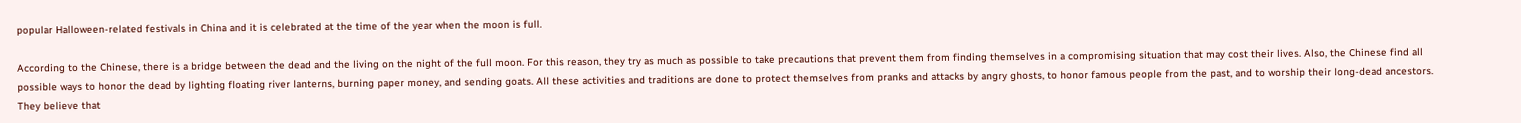popular Halloween-related festivals in China and it is celebrated at the time of the year when the moon is full.

According to the Chinese, there is a bridge between the dead and the living on the night of the full moon. For this reason, they try as much as possible to take precautions that prevent them from finding themselves in a compromising situation that may cost their lives. Also, the Chinese find all possible ways to honor the dead by lighting floating river lanterns, burning paper money, and sending goats. All these activities and traditions are done to protect themselves from pranks and attacks by angry ghosts, to honor famous people from the past, and to worship their long-dead ancestors. They believe that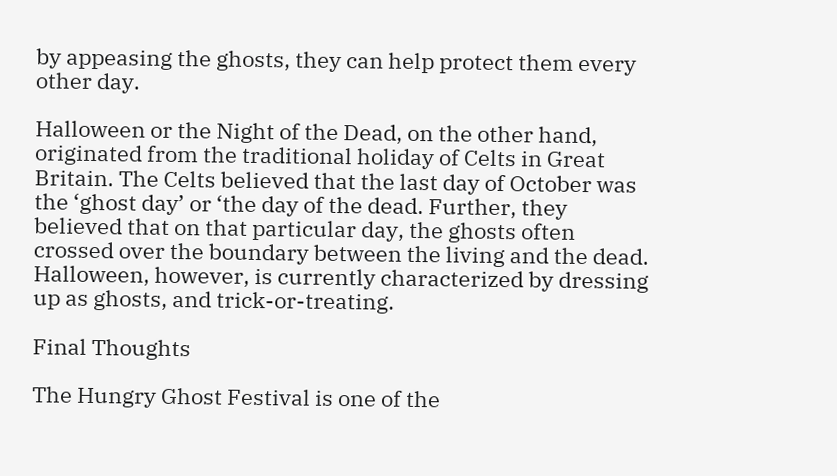by appeasing the ghosts, they can help protect them every other day.

Halloween or the Night of the Dead, on the other hand, originated from the traditional holiday of Celts in Great Britain. The Celts believed that the last day of October was the ‘ghost day’ or ‘the day of the dead. Further, they believed that on that particular day, the ghosts often crossed over the boundary between the living and the dead. Halloween, however, is currently characterized by dressing up as ghosts, and trick-or-treating.

Final Thoughts

The Hungry Ghost Festival is one of the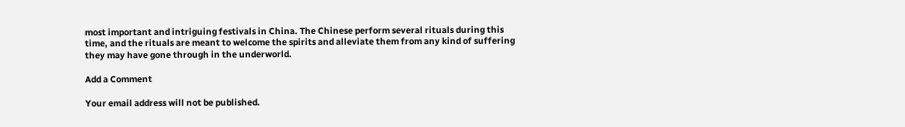most important and intriguing festivals in China. The Chinese perform several rituals during this time, and the rituals are meant to welcome the spirits and alleviate them from any kind of suffering they may have gone through in the underworld.

Add a Comment

Your email address will not be published.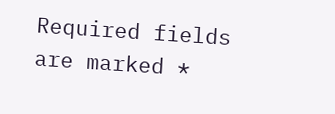Required fields are marked *